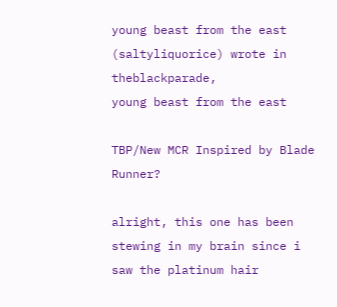young beast from the east (saltyliquorice) wrote in theblackparade,
young beast from the east

TBP/New MCR Inspired by Blade Runner?

alright, this one has been stewing in my brain since i saw the platinum hair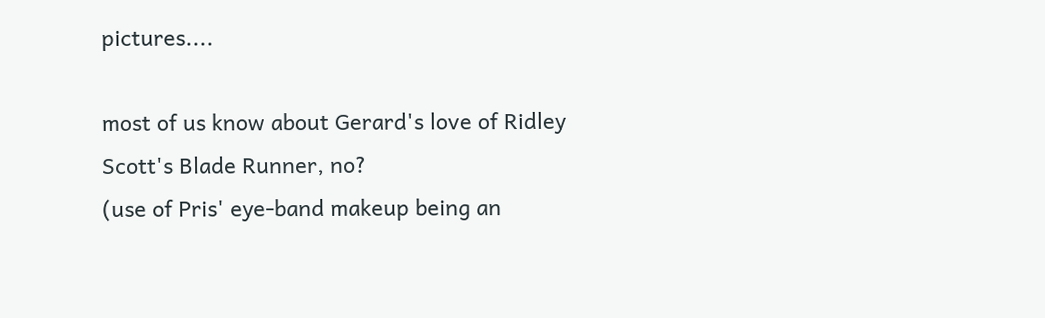pictures....

most of us know about Gerard's love of Ridley Scott's Blade Runner, no?
(use of Pris' eye-band makeup being an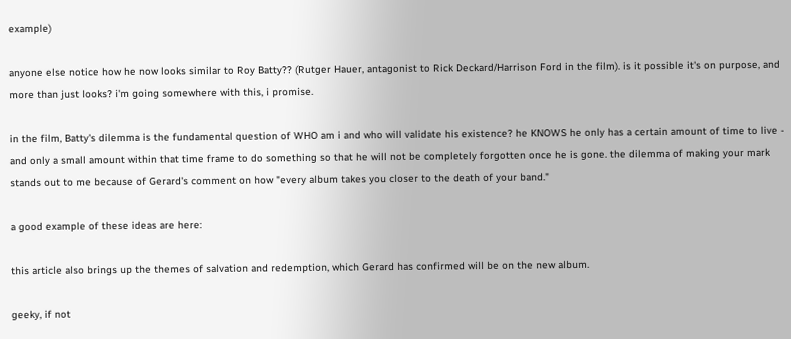example)

anyone else notice how he now looks similar to Roy Batty?? (Rutger Hauer, antagonist to Rick Deckard/Harrison Ford in the film). is it possible it's on purpose, and more than just looks? i'm going somewhere with this, i promise.

in the film, Batty's dilemma is the fundamental question of WHO am i and who will validate his existence? he KNOWS he only has a certain amount of time to live - and only a small amount within that time frame to do something so that he will not be completely forgotten once he is gone. the dilemma of making your mark stands out to me because of Gerard's comment on how "every album takes you closer to the death of your band."

a good example of these ideas are here:

this article also brings up the themes of salvation and redemption, which Gerard has confirmed will be on the new album.

geeky, if not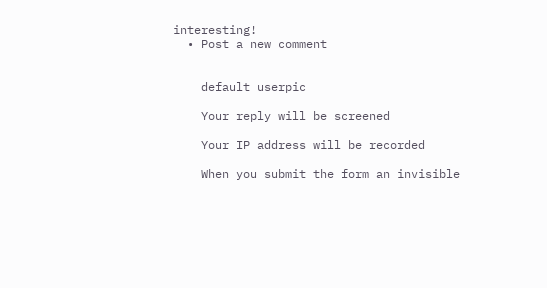interesting!
  • Post a new comment


    default userpic

    Your reply will be screened

    Your IP address will be recorded

    When you submit the form an invisible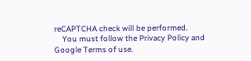reCAPTCHA check will be performed.
    You must follow the Privacy Policy and Google Terms of use.